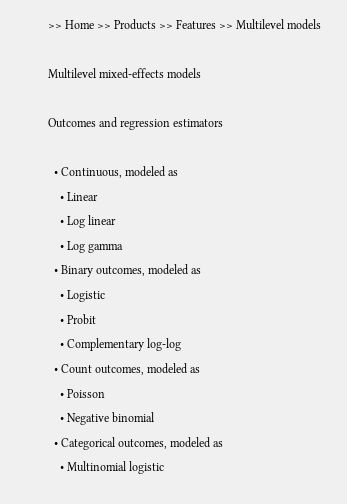>> Home >> Products >> Features >> Multilevel models

Multilevel mixed-effects models

Outcomes and regression estimators

  • Continuous, modeled as
    • Linear
    • Log linear
    • Log gamma
  • Binary outcomes, modeled as
    • Logistic
    • Probit
    • Complementary log-log
  • Count outcomes, modeled as
    • Poisson
    • Negative binomial
  • Categorical outcomes, modeled as
    • Multinomial logistic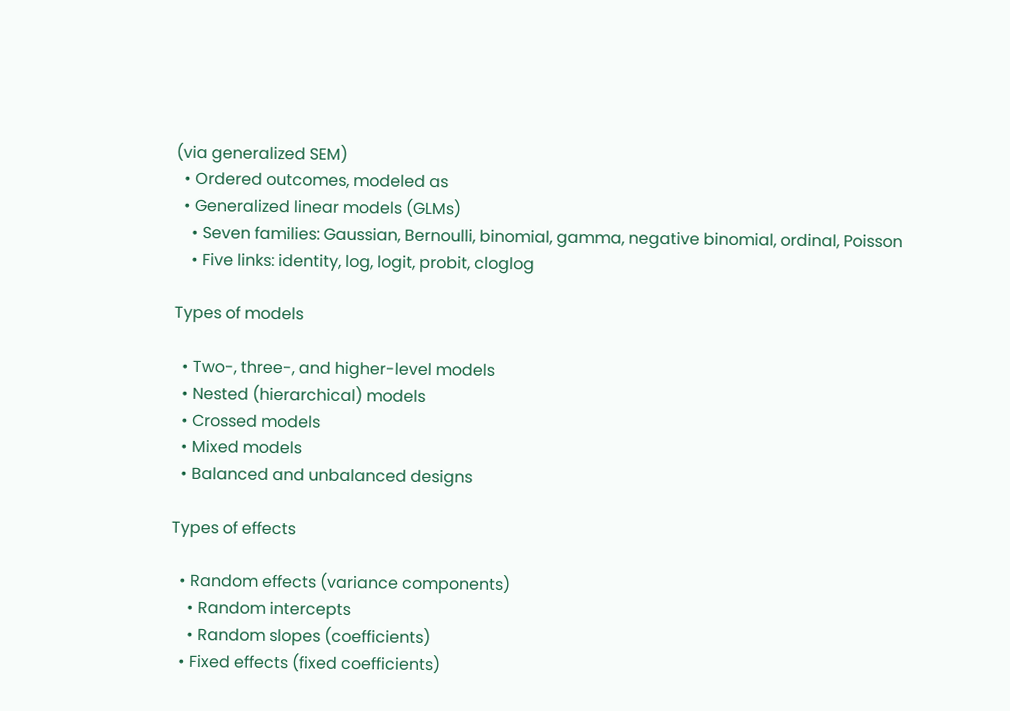(via generalized SEM)
  • Ordered outcomes, modeled as
  • Generalized linear models (GLMs)
    • Seven families: Gaussian, Bernoulli, binomial, gamma, negative binomial, ordinal, Poisson
    • Five links: identity, log, logit, probit, cloglog

Types of models

  • Two-, three-, and higher-level models
  • Nested (hierarchical) models
  • Crossed models
  • Mixed models
  • Balanced and unbalanced designs

Types of effects

  • Random effects (variance components)
    • Random intercepts
    • Random slopes (coefficients)
  • Fixed effects (fixed coefficients)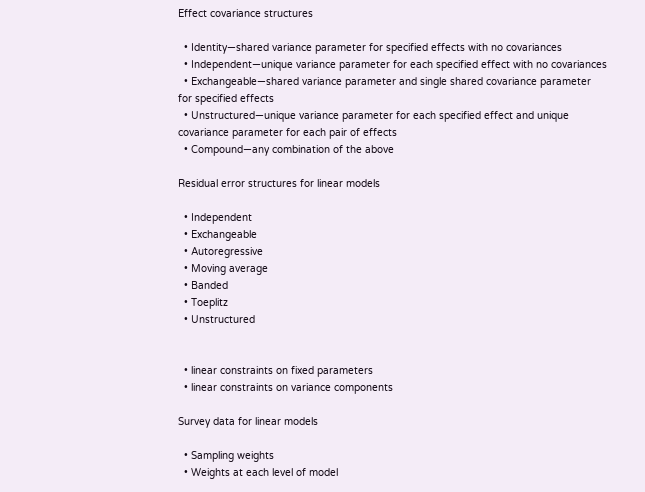Effect covariance structures

  • Identity—shared variance parameter for specified effects with no covariances
  • Independent—unique variance parameter for each specified effect with no covariances
  • Exchangeable—shared variance parameter and single shared covariance parameter for specified effects
  • Unstructured—unique variance parameter for each specified effect and unique covariance parameter for each pair of effects
  • Compound—any combination of the above

Residual error structures for linear models

  • Independent
  • Exchangeable
  • Autoregressive
  • Moving average
  • Banded
  • Toeplitz
  • Unstructured


  • linear constraints on fixed parameters
  • linear constraints on variance components

Survey data for linear models

  • Sampling weights
  • Weights at each level of model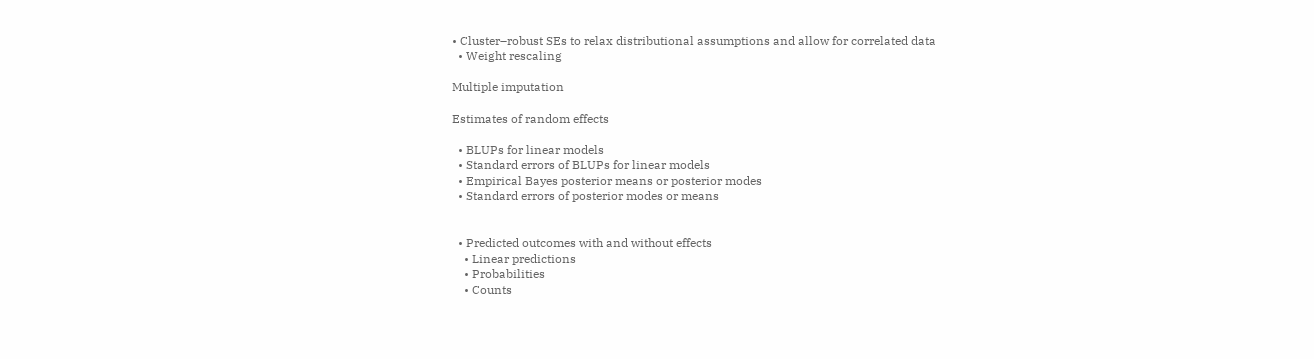• Cluster–robust SEs to relax distributional assumptions and allow for correlated data
  • Weight rescaling

Multiple imputation

Estimates of random effects

  • BLUPs for linear models
  • Standard errors of BLUPs for linear models
  • Empirical Bayes posterior means or posterior modes
  • Standard errors of posterior modes or means


  • Predicted outcomes with and without effects
    • Linear predictions
    • Probabilities
    • Counts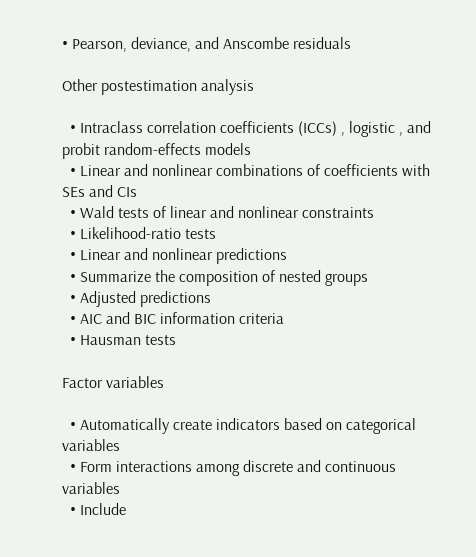• Pearson, deviance, and Anscombe residuals

Other postestimation analysis

  • Intraclass correlation coefficients (ICCs) , logistic , and probit random-effects models
  • Linear and nonlinear combinations of coefficients with SEs and CIs
  • Wald tests of linear and nonlinear constraints
  • Likelihood-ratio tests
  • Linear and nonlinear predictions
  • Summarize the composition of nested groups
  • Adjusted predictions
  • AIC and BIC information criteria
  • Hausman tests

Factor variables

  • Automatically create indicators based on categorical variables
  • Form interactions among discrete and continuous variables
  • Include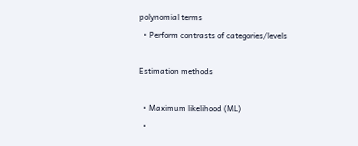polynomial terms
  • Perform contrasts of categories/levels

Estimation methods

  • Maximum likelihood (ML)
  •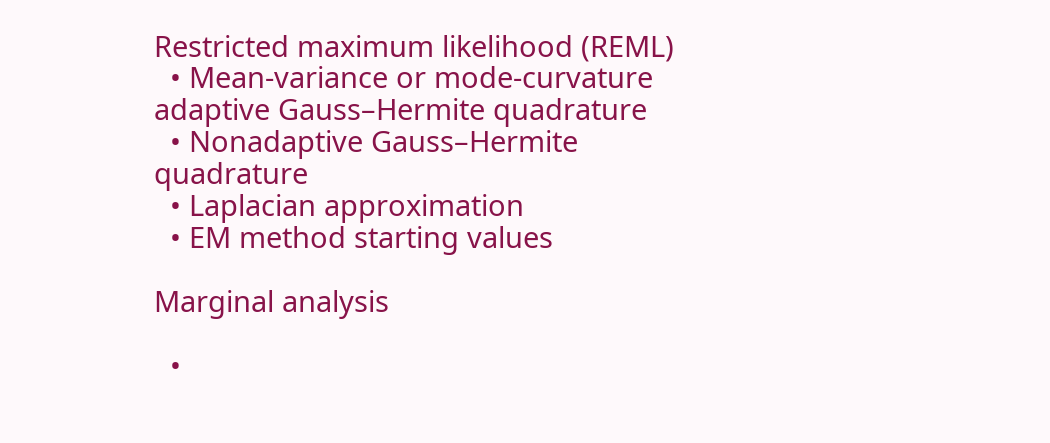Restricted maximum likelihood (REML)
  • Mean-variance or mode-curvature adaptive Gauss–Hermite quadrature
  • Nonadaptive Gauss–Hermite quadrature
  • Laplacian approximation
  • EM method starting values

Marginal analysis

  •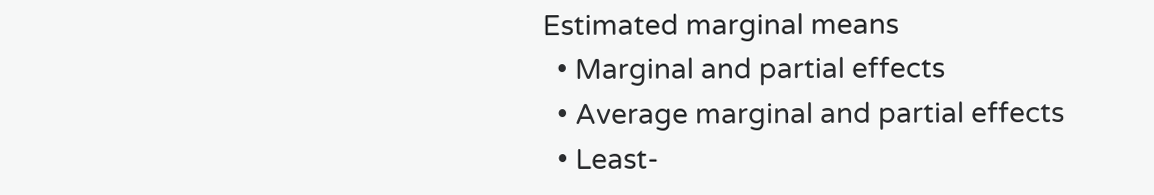Estimated marginal means
  • Marginal and partial effects
  • Average marginal and partial effects
  • Least-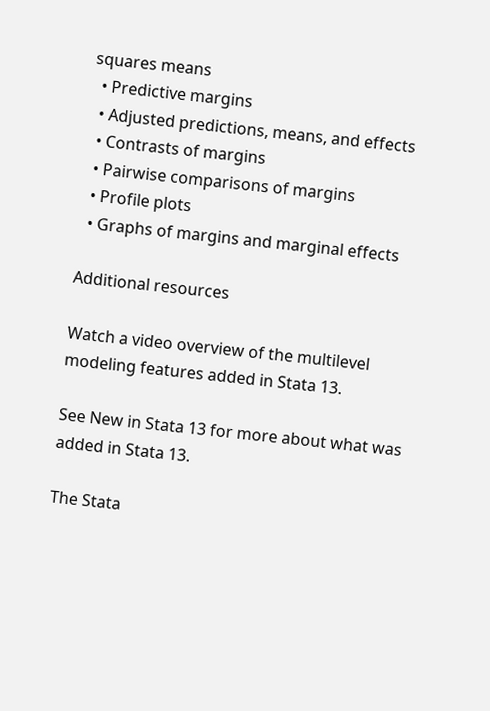squares means
  • Predictive margins
  • Adjusted predictions, means, and effects
  • Contrasts of margins
  • Pairwise comparisons of margins
  • Profile plots
  • Graphs of margins and marginal effects

Additional resources

Watch a video overview of the multilevel modeling features added in Stata 13.

See New in Stata 13 for more about what was added in Stata 13.

The Stata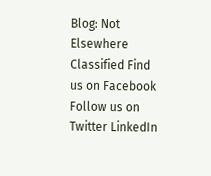Blog: Not Elsewhere Classified Find us on Facebook Follow us on Twitter LinkedIn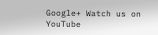Google+ Watch us on YouTube